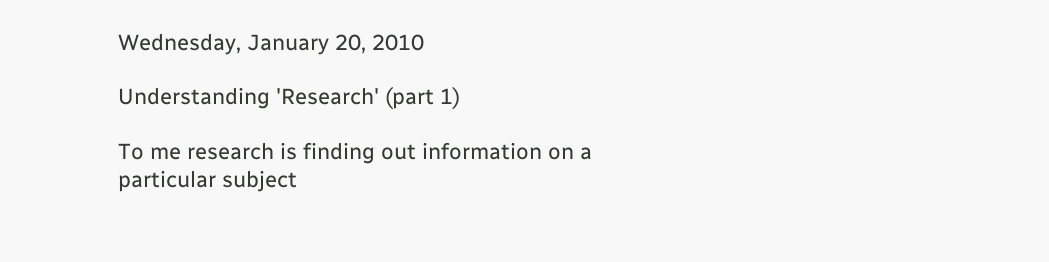Wednesday, January 20, 2010

Understanding 'Research' (part 1)

To me research is finding out information on a particular subject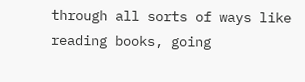through all sorts of ways like reading books, going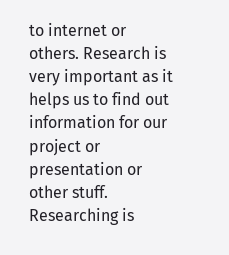to internet or others. Research is very important as it helps us to find out information for our project or presentation or other stuff. Researching is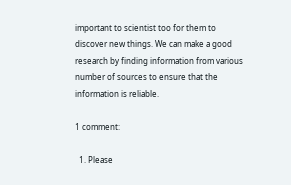important to scientist too for them to discover new things. We can make a good research by finding information from various number of sources to ensure that the information is reliable.

1 comment:

  1. Please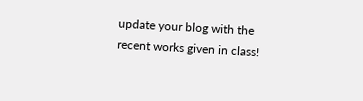update your blog with the recent works given in class!